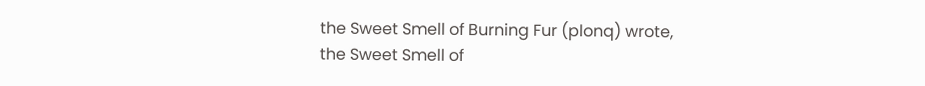the Sweet Smell of Burning Fur (plonq) wrote,
the Sweet Smell of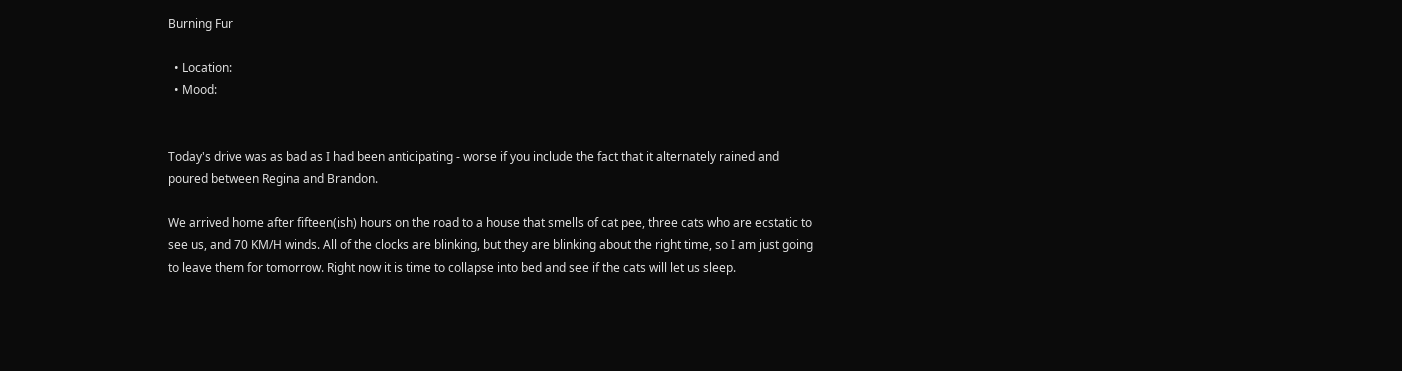Burning Fur

  • Location:
  • Mood:


Today's drive was as bad as I had been anticipating - worse if you include the fact that it alternately rained and poured between Regina and Brandon.

We arrived home after fifteen(ish) hours on the road to a house that smells of cat pee, three cats who are ecstatic to see us, and 70 KM/H winds. All of the clocks are blinking, but they are blinking about the right time, so I am just going to leave them for tomorrow. Right now it is time to collapse into bed and see if the cats will let us sleep.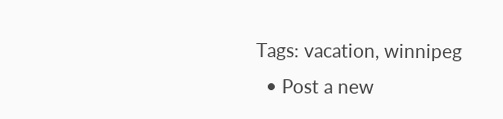Tags: vacation, winnipeg
  • Post a new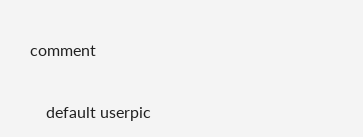comment


    default userpic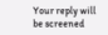Your reply will be screened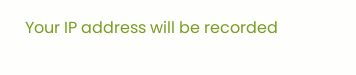Your IP address will be recorded